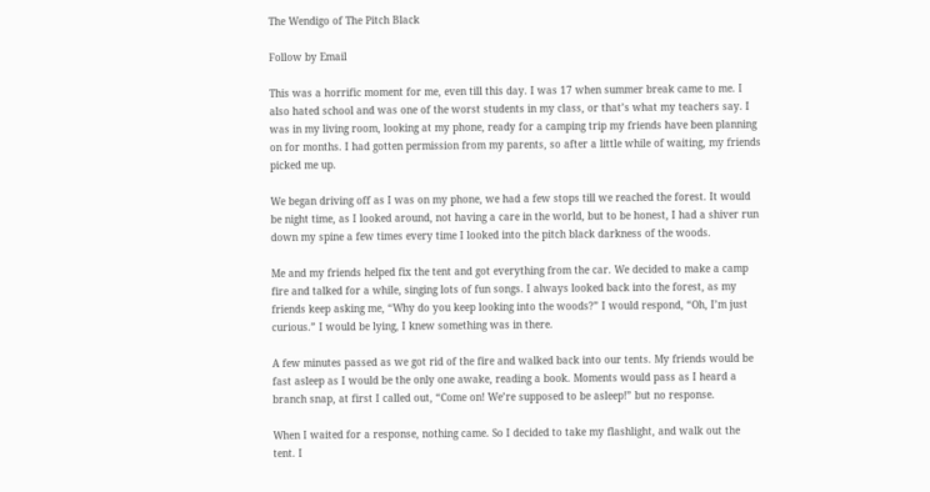The Wendigo of The Pitch Black

Follow by Email

This was a horrific moment for me, even till this day. I was 17 when summer break came to me. I also hated school and was one of the worst students in my class, or that’s what my teachers say. I was in my living room, looking at my phone, ready for a camping trip my friends have been planning on for months. I had gotten permission from my parents, so after a little while of waiting, my friends picked me up.

We began driving off as I was on my phone, we had a few stops till we reached the forest. It would be night time, as I looked around, not having a care in the world, but to be honest, I had a shiver run down my spine a few times every time I looked into the pitch black darkness of the woods.

Me and my friends helped fix the tent and got everything from the car. We decided to make a camp fire and talked for a while, singing lots of fun songs. I always looked back into the forest, as my friends keep asking me, “Why do you keep looking into the woods?” I would respond, “Oh, I’m just curious.” I would be lying, I knew something was in there.

A few minutes passed as we got rid of the fire and walked back into our tents. My friends would be fast asleep as I would be the only one awake, reading a book. Moments would pass as I heard a branch snap, at first I called out, “Come on! We’re supposed to be asleep!” but no response.

When I waited for a response, nothing came. So I decided to take my flashlight, and walk out the tent. I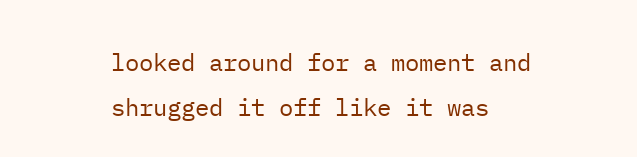looked around for a moment and shrugged it off like it was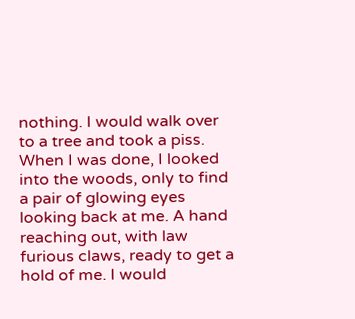nothing. I would walk over to a tree and took a piss. When I was done, I looked into the woods, only to find a pair of glowing eyes looking back at me. A hand reaching out, with law furious claws, ready to get a hold of me. I would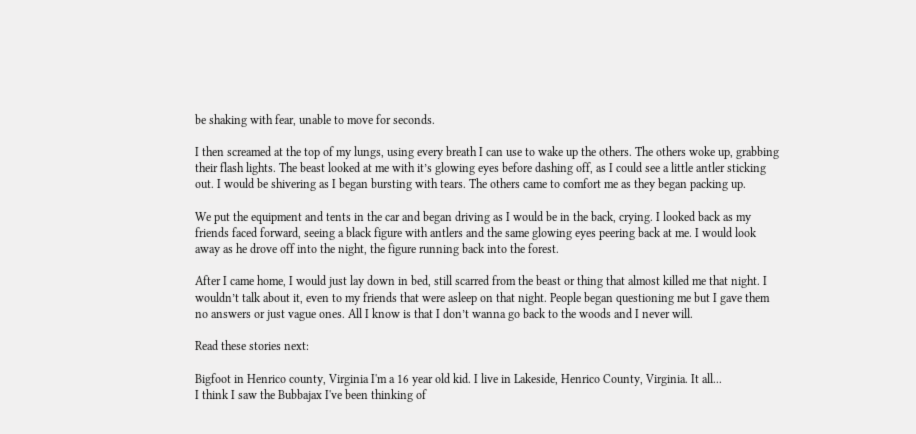be shaking with fear, unable to move for seconds.

I then screamed at the top of my lungs, using every breath I can use to wake up the others. The others woke up, grabbing their flash lights. The beast looked at me with it’s glowing eyes before dashing off, as I could see a little antler sticking out. I would be shivering as I began bursting with tears. The others came to comfort me as they began packing up.

We put the equipment and tents in the car and began driving as I would be in the back, crying. I looked back as my friends faced forward, seeing a black figure with antlers and the same glowing eyes peering back at me. I would look away as he drove off into the night, the figure running back into the forest.

After I came home, I would just lay down in bed, still scarred from the beast or thing that almost killed me that night. I wouldn’t talk about it, even to my friends that were asleep on that night. People began questioning me but I gave them no answers or just vague ones. All I know is that I don’t wanna go back to the woods and I never will.

Read these stories next:

Bigfoot in Henrico county, Virginia I'm a 16 year old kid. I live in Lakeside, Henrico County, Virginia. It all...
I think I saw the Bubbajax I've been thinking of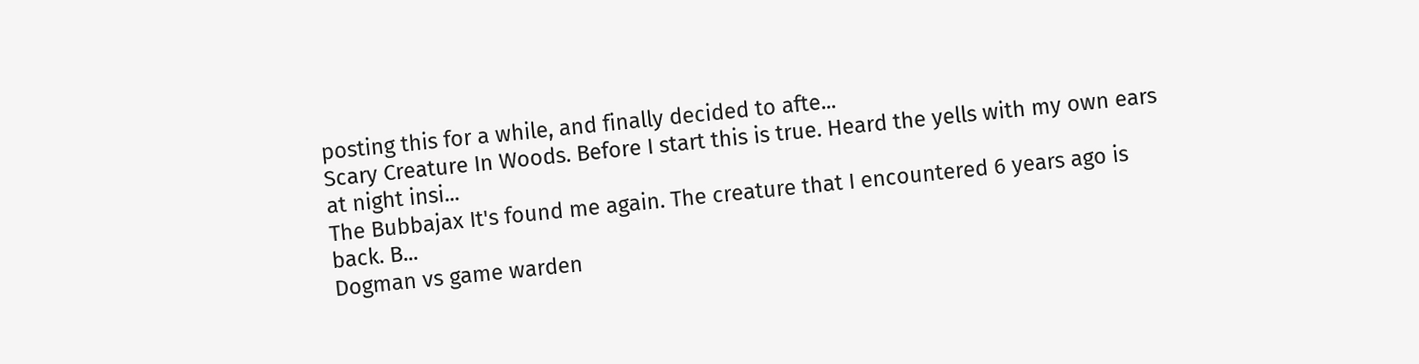posting this for a while, and finally decided to afte...
Scary Creature In Woods. Before I start this is true. Heard the yells with my own ears at night insi...
The Bubbajax It's found me again. The creature that I encountered 6 years ago is back. B...
Dogman vs game warden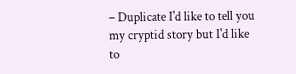– Duplicate I'd like to tell you my cryptid story but I'd like to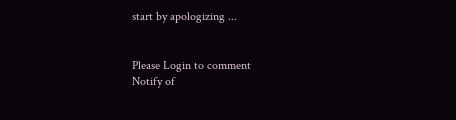start by apologizing ...


Please Login to comment
Notify of